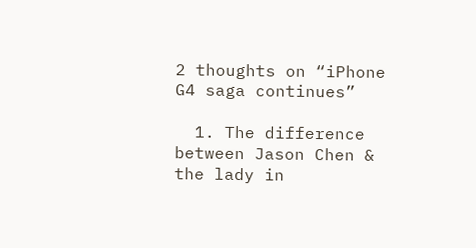2 thoughts on “iPhone G4 saga continues”

  1. The difference between Jason Chen & the lady in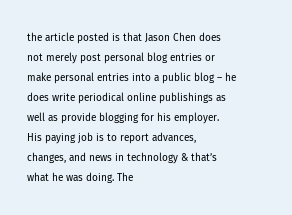the article posted is that Jason Chen does not merely post personal blog entries or make personal entries into a public blog – he does write periodical online publishings as well as provide blogging for his employer. His paying job is to report advances, changes, and news in technology & that’s what he was doing. The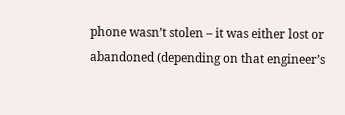phone wasn’t stolen – it was either lost or abandoned (depending on that engineer’s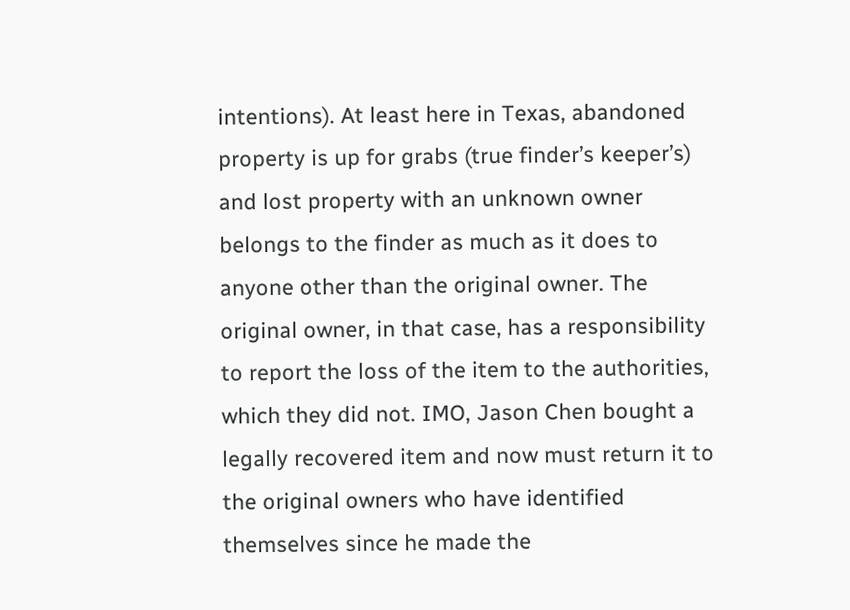intentions). At least here in Texas, abandoned property is up for grabs (true finder’s keeper’s) and lost property with an unknown owner belongs to the finder as much as it does to anyone other than the original owner. The original owner, in that case, has a responsibility to report the loss of the item to the authorities, which they did not. IMO, Jason Chen bought a legally recovered item and now must return it to the original owners who have identified themselves since he made the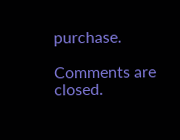purchase.

Comments are closed.